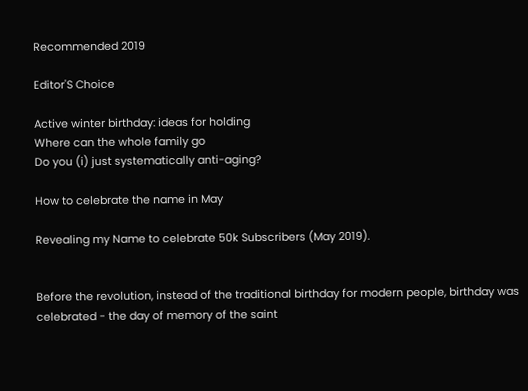Recommended 2019

Editor'S Choice

Active winter birthday: ideas for holding
Where can the whole family go
Do you (i) just systematically anti-aging?

How to celebrate the name in May

Revealing my Name to celebrate 50k Subscribers (May 2019).


Before the revolution, instead of the traditional birthday for modern people, birthday was celebrated - the day of memory of the saint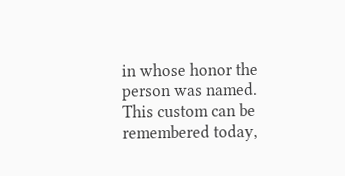in whose honor the person was named. This custom can be remembered today,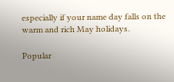especially if your name day falls on the warm and rich May holidays.

Popular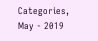Categories, May - 2019